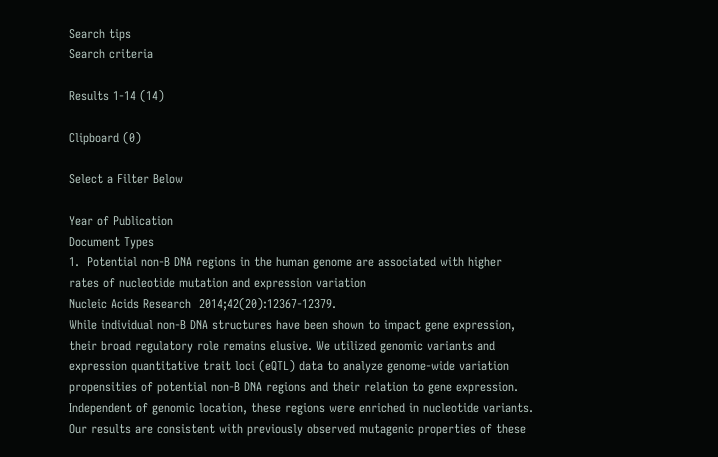Search tips
Search criteria

Results 1-14 (14)

Clipboard (0)

Select a Filter Below

Year of Publication
Document Types
1.  Potential non-B DNA regions in the human genome are associated with higher rates of nucleotide mutation and expression variation
Nucleic Acids Research  2014;42(20):12367-12379.
While individual non-B DNA structures have been shown to impact gene expression, their broad regulatory role remains elusive. We utilized genomic variants and expression quantitative trait loci (eQTL) data to analyze genome-wide variation propensities of potential non-B DNA regions and their relation to gene expression. Independent of genomic location, these regions were enriched in nucleotide variants. Our results are consistent with previously observed mutagenic properties of these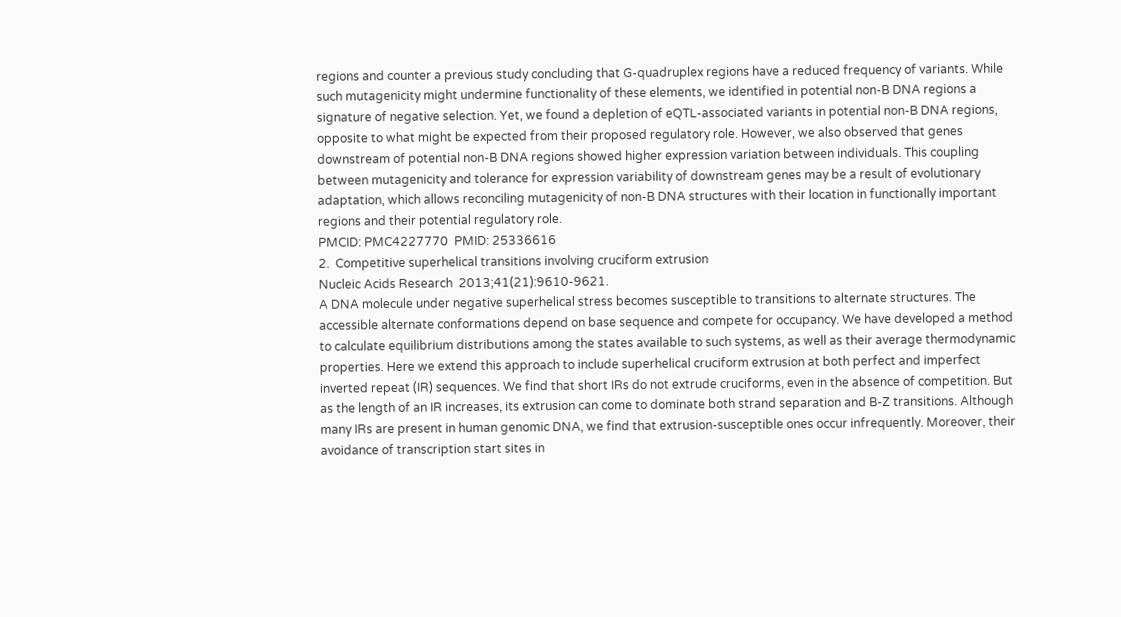regions and counter a previous study concluding that G-quadruplex regions have a reduced frequency of variants. While such mutagenicity might undermine functionality of these elements, we identified in potential non-B DNA regions a signature of negative selection. Yet, we found a depletion of eQTL-associated variants in potential non-B DNA regions, opposite to what might be expected from their proposed regulatory role. However, we also observed that genes downstream of potential non-B DNA regions showed higher expression variation between individuals. This coupling between mutagenicity and tolerance for expression variability of downstream genes may be a result of evolutionary adaptation, which allows reconciling mutagenicity of non-B DNA structures with their location in functionally important regions and their potential regulatory role.
PMCID: PMC4227770  PMID: 25336616
2.  Competitive superhelical transitions involving cruciform extrusion
Nucleic Acids Research  2013;41(21):9610-9621.
A DNA molecule under negative superhelical stress becomes susceptible to transitions to alternate structures. The accessible alternate conformations depend on base sequence and compete for occupancy. We have developed a method to calculate equilibrium distributions among the states available to such systems, as well as their average thermodynamic properties. Here we extend this approach to include superhelical cruciform extrusion at both perfect and imperfect inverted repeat (IR) sequences. We find that short IRs do not extrude cruciforms, even in the absence of competition. But as the length of an IR increases, its extrusion can come to dominate both strand separation and B-Z transitions. Although many IRs are present in human genomic DNA, we find that extrusion-susceptible ones occur infrequently. Moreover, their avoidance of transcription start sites in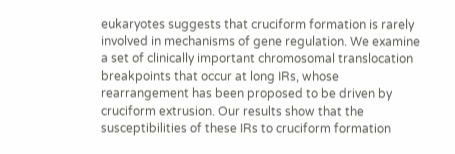eukaryotes suggests that cruciform formation is rarely involved in mechanisms of gene regulation. We examine a set of clinically important chromosomal translocation breakpoints that occur at long IRs, whose rearrangement has been proposed to be driven by cruciform extrusion. Our results show that the susceptibilities of these IRs to cruciform formation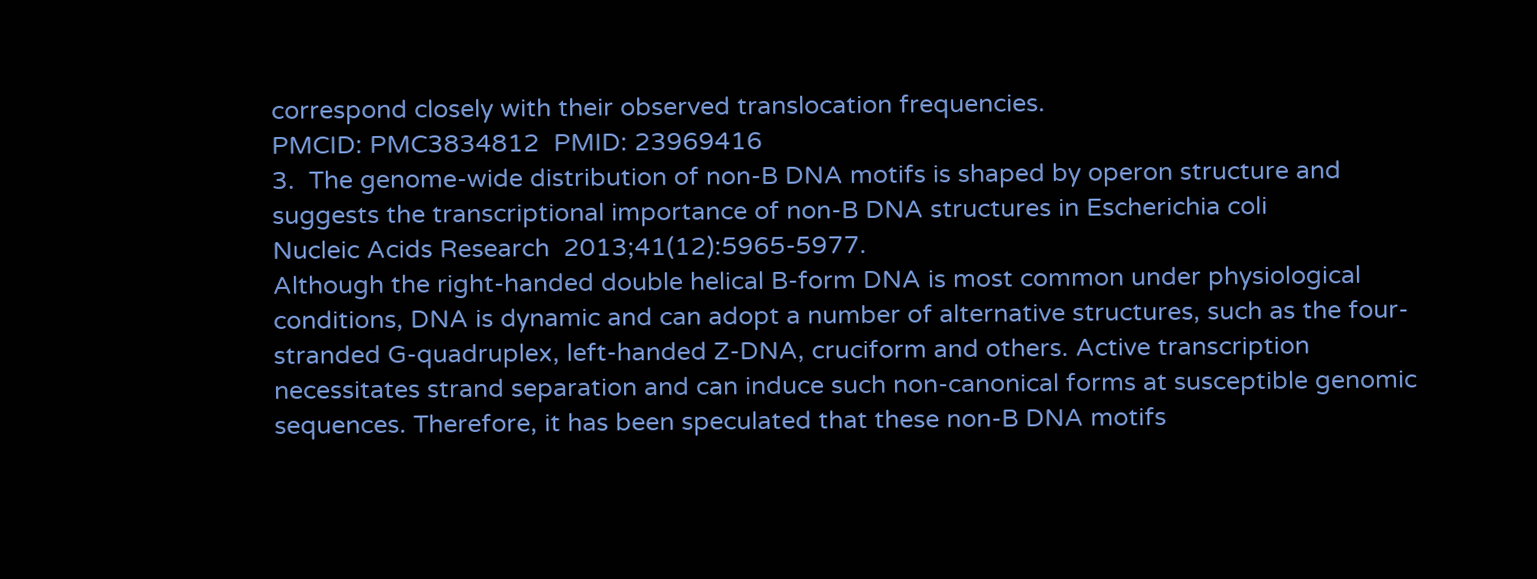correspond closely with their observed translocation frequencies.
PMCID: PMC3834812  PMID: 23969416
3.  The genome-wide distribution of non-B DNA motifs is shaped by operon structure and suggests the transcriptional importance of non-B DNA structures in Escherichia coli
Nucleic Acids Research  2013;41(12):5965-5977.
Although the right-handed double helical B-form DNA is most common under physiological conditions, DNA is dynamic and can adopt a number of alternative structures, such as the four-stranded G-quadruplex, left-handed Z-DNA, cruciform and others. Active transcription necessitates strand separation and can induce such non-canonical forms at susceptible genomic sequences. Therefore, it has been speculated that these non-B DNA motifs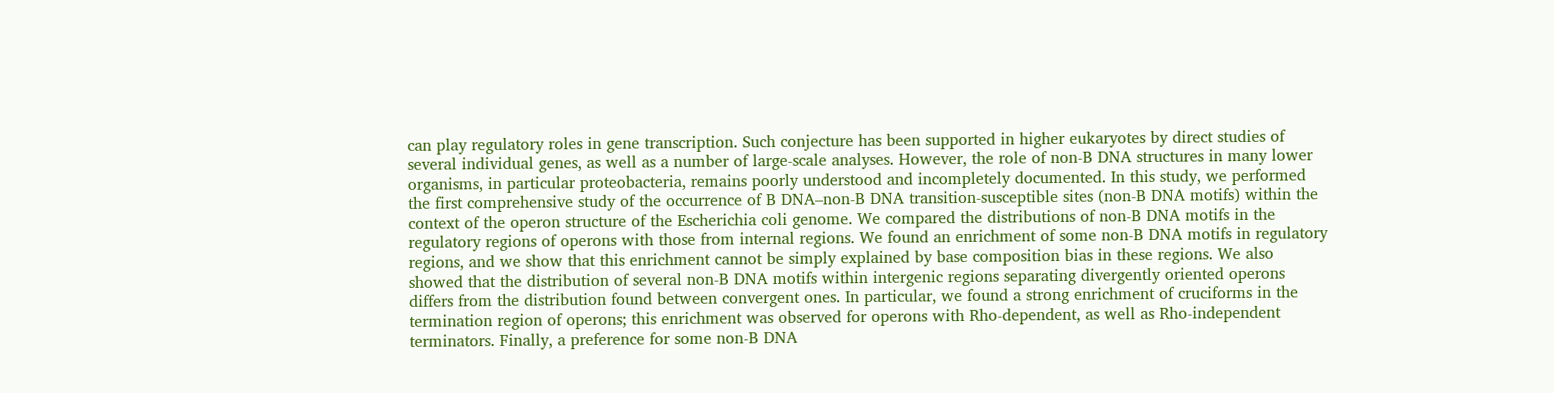can play regulatory roles in gene transcription. Such conjecture has been supported in higher eukaryotes by direct studies of several individual genes, as well as a number of large-scale analyses. However, the role of non-B DNA structures in many lower organisms, in particular proteobacteria, remains poorly understood and incompletely documented. In this study, we performed the first comprehensive study of the occurrence of B DNA–non-B DNA transition-susceptible sites (non-B DNA motifs) within the context of the operon structure of the Escherichia coli genome. We compared the distributions of non-B DNA motifs in the regulatory regions of operons with those from internal regions. We found an enrichment of some non-B DNA motifs in regulatory regions, and we show that this enrichment cannot be simply explained by base composition bias in these regions. We also showed that the distribution of several non-B DNA motifs within intergenic regions separating divergently oriented operons differs from the distribution found between convergent ones. In particular, we found a strong enrichment of cruciforms in the termination region of operons; this enrichment was observed for operons with Rho-dependent, as well as Rho-independent terminators. Finally, a preference for some non-B DNA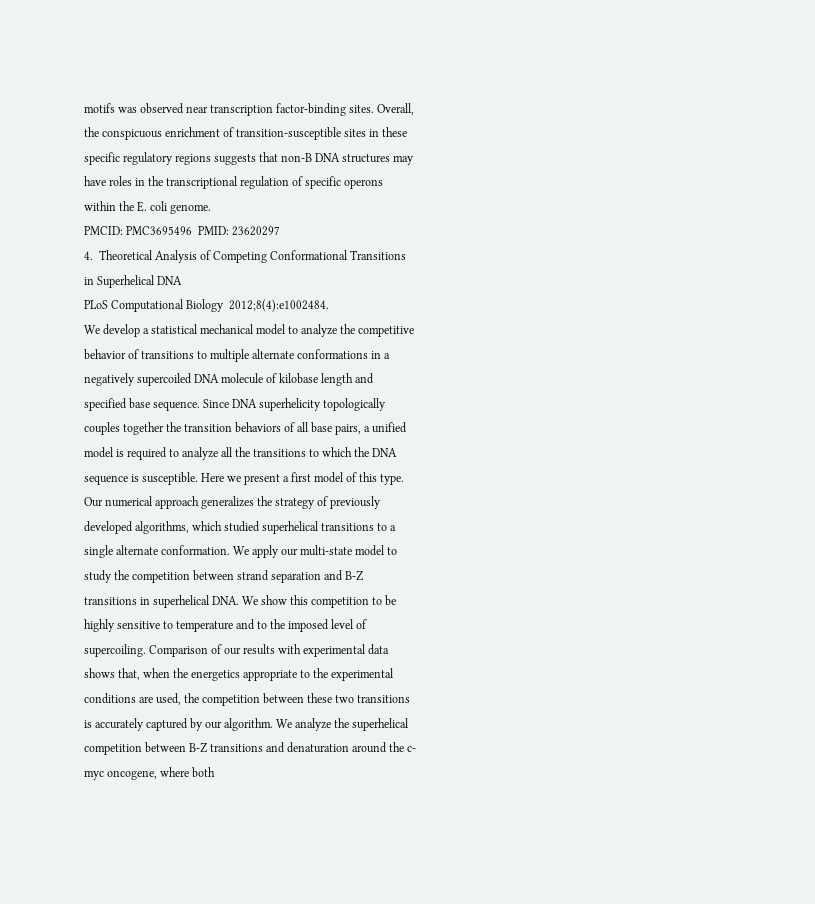motifs was observed near transcription factor-binding sites. Overall, the conspicuous enrichment of transition-susceptible sites in these specific regulatory regions suggests that non-B DNA structures may have roles in the transcriptional regulation of specific operons within the E. coli genome.
PMCID: PMC3695496  PMID: 23620297
4.  Theoretical Analysis of Competing Conformational Transitions in Superhelical DNA
PLoS Computational Biology  2012;8(4):e1002484.
We develop a statistical mechanical model to analyze the competitive behavior of transitions to multiple alternate conformations in a negatively supercoiled DNA molecule of kilobase length and specified base sequence. Since DNA superhelicity topologically couples together the transition behaviors of all base pairs, a unified model is required to analyze all the transitions to which the DNA sequence is susceptible. Here we present a first model of this type. Our numerical approach generalizes the strategy of previously developed algorithms, which studied superhelical transitions to a single alternate conformation. We apply our multi-state model to study the competition between strand separation and B-Z transitions in superhelical DNA. We show this competition to be highly sensitive to temperature and to the imposed level of supercoiling. Comparison of our results with experimental data shows that, when the energetics appropriate to the experimental conditions are used, the competition between these two transitions is accurately captured by our algorithm. We analyze the superhelical competition between B-Z transitions and denaturation around the c-myc oncogene, where both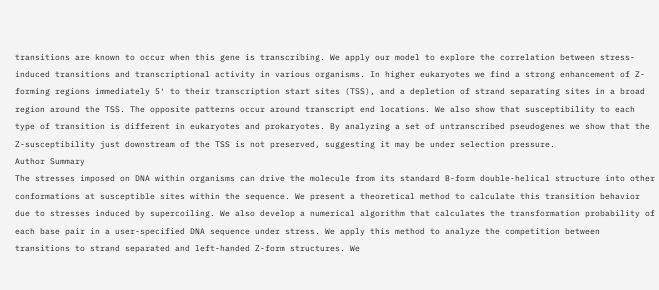transitions are known to occur when this gene is transcribing. We apply our model to explore the correlation between stress-induced transitions and transcriptional activity in various organisms. In higher eukaryotes we find a strong enhancement of Z-forming regions immediately 5′ to their transcription start sites (TSS), and a depletion of strand separating sites in a broad region around the TSS. The opposite patterns occur around transcript end locations. We also show that susceptibility to each type of transition is different in eukaryotes and prokaryotes. By analyzing a set of untranscribed pseudogenes we show that the Z-susceptibility just downstream of the TSS is not preserved, suggesting it may be under selection pressure.
Author Summary
The stresses imposed on DNA within organisms can drive the molecule from its standard B-form double-helical structure into other conformations at susceptible sites within the sequence. We present a theoretical method to calculate this transition behavior due to stresses induced by supercoiling. We also develop a numerical algorithm that calculates the transformation probability of each base pair in a user-specified DNA sequence under stress. We apply this method to analyze the competition between transitions to strand separated and left-handed Z-form structures. We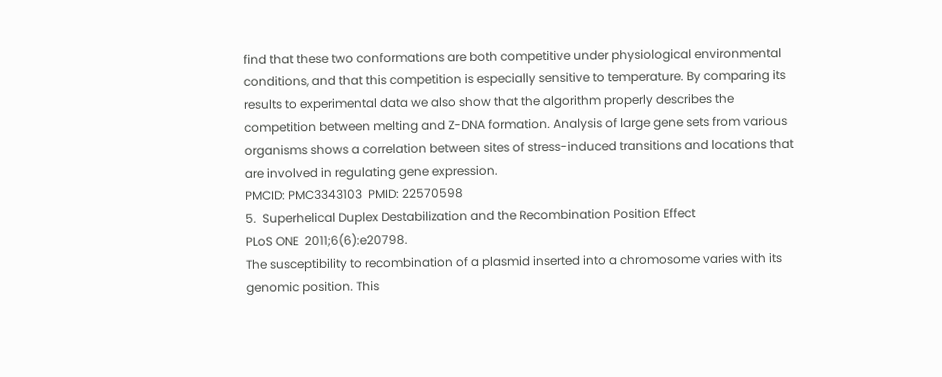find that these two conformations are both competitive under physiological environmental conditions, and that this competition is especially sensitive to temperature. By comparing its results to experimental data we also show that the algorithm properly describes the competition between melting and Z-DNA formation. Analysis of large gene sets from various organisms shows a correlation between sites of stress-induced transitions and locations that are involved in regulating gene expression.
PMCID: PMC3343103  PMID: 22570598
5.  Superhelical Duplex Destabilization and the Recombination Position Effect
PLoS ONE  2011;6(6):e20798.
The susceptibility to recombination of a plasmid inserted into a chromosome varies with its genomic position. This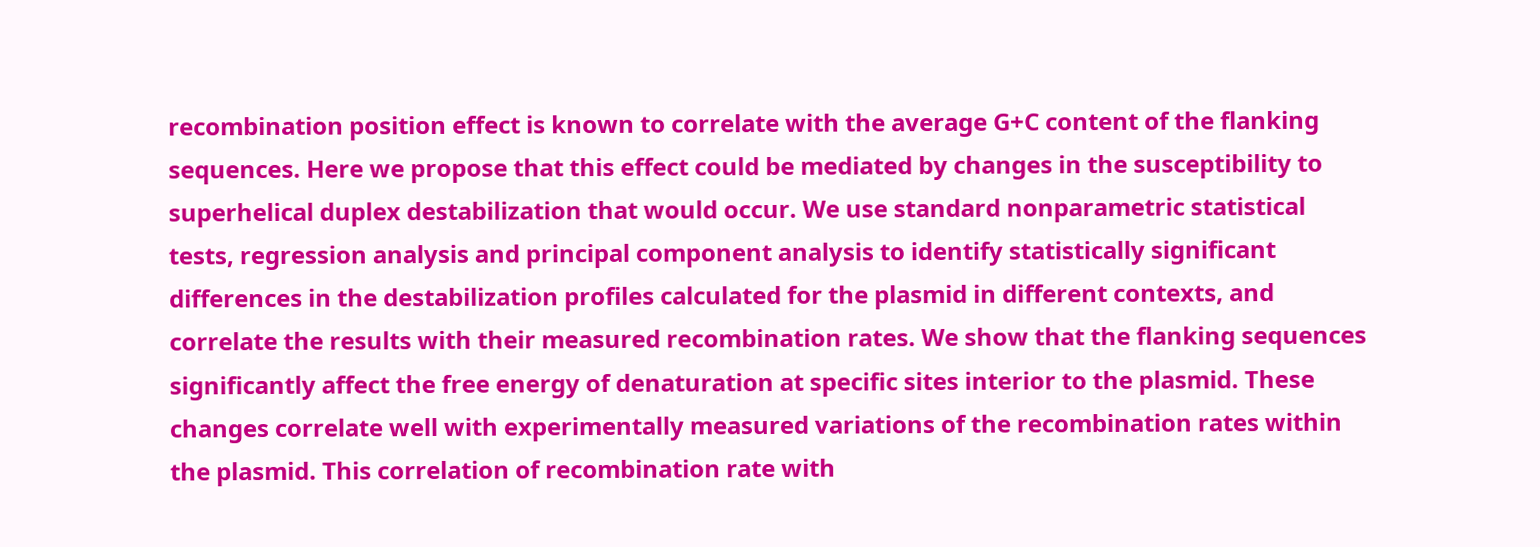recombination position effect is known to correlate with the average G+C content of the flanking sequences. Here we propose that this effect could be mediated by changes in the susceptibility to superhelical duplex destabilization that would occur. We use standard nonparametric statistical tests, regression analysis and principal component analysis to identify statistically significant differences in the destabilization profiles calculated for the plasmid in different contexts, and correlate the results with their measured recombination rates. We show that the flanking sequences significantly affect the free energy of denaturation at specific sites interior to the plasmid. These changes correlate well with experimentally measured variations of the recombination rates within the plasmid. This correlation of recombination rate with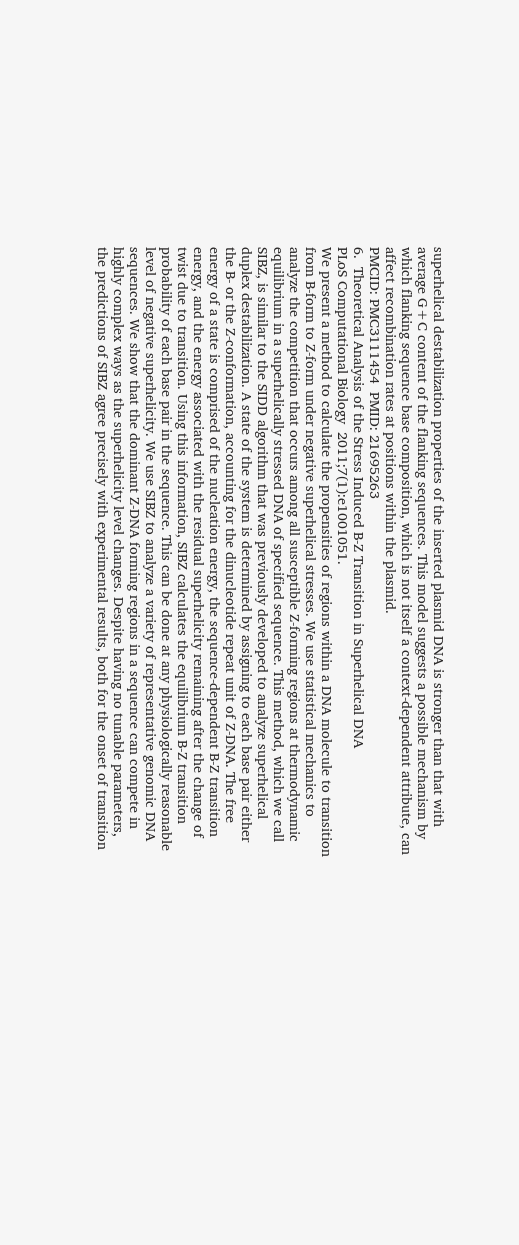superhelical destabilization properties of the inserted plasmid DNA is stronger than that with average G+C content of the flanking sequences. This model suggests a possible mechanism by which flanking sequence base composition, which is not itself a context-dependent attribute, can affect recombination rates at positions within the plasmid.
PMCID: PMC3111454  PMID: 21695263
6.  Theoretical Analysis of the Stress Induced B-Z Transition in Superhelical DNA
PLoS Computational Biology  2011;7(1):e1001051.
We present a method to calculate the propensities of regions within a DNA molecule to transition from B-form to Z-form under negative superhelical stresses. We use statistical mechanics to analyze the competition that occurs among all susceptible Z-forming regions at thermodynamic equilibrium in a superhelically stressed DNA of specified sequence. This method, which we call SIBZ, is similar to the SIDD algorithm that was previously developed to analyze superhelical duplex destabilization. A state of the system is determined by assigning to each base pair either the B- or the Z-conformation, accounting for the dinucleotide repeat unit of Z-DNA. The free energy of a state is comprised of the nucleation energy, the sequence-dependent B-Z transition energy, and the energy associated with the residual superhelicity remaining after the change of twist due to transition. Using this information, SIBZ calculates the equilibrium B-Z transition probability of each base pair in the sequence. This can be done at any physiologically reasonable level of negative superhelicity. We use SIBZ to analyze a variety of representative genomic DNA sequences. We show that the dominant Z-DNA forming regions in a sequence can compete in highly complex ways as the superhelicity level changes. Despite having no tunable parameters, the predictions of SIBZ agree precisely with experimental results, both for the onset of transition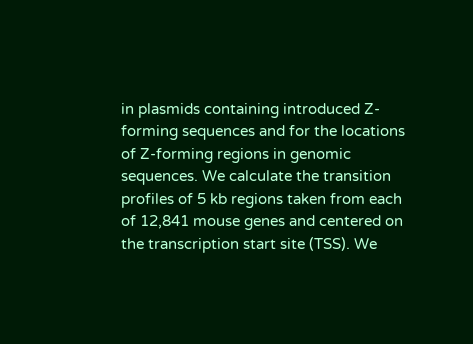in plasmids containing introduced Z-forming sequences and for the locations of Z-forming regions in genomic sequences. We calculate the transition profiles of 5 kb regions taken from each of 12,841 mouse genes and centered on the transcription start site (TSS). We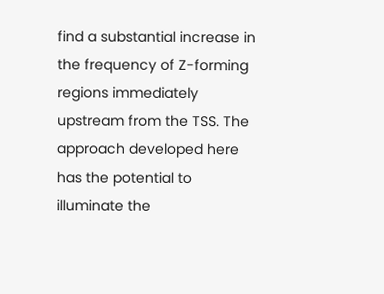find a substantial increase in the frequency of Z-forming regions immediately upstream from the TSS. The approach developed here has the potential to illuminate the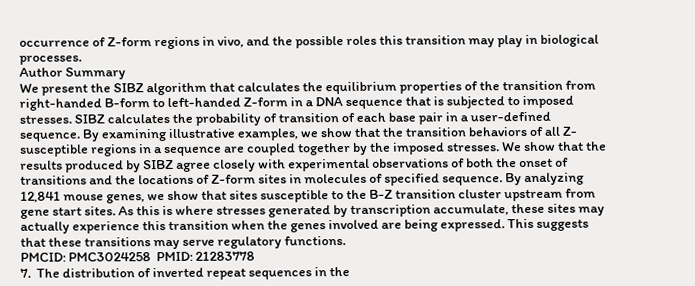occurrence of Z-form regions in vivo, and the possible roles this transition may play in biological processes.
Author Summary
We present the SIBZ algorithm that calculates the equilibrium properties of the transition from right-handed B-form to left-handed Z-form in a DNA sequence that is subjected to imposed stresses. SIBZ calculates the probability of transition of each base pair in a user-defined sequence. By examining illustrative examples, we show that the transition behaviors of all Z-susceptible regions in a sequence are coupled together by the imposed stresses. We show that the results produced by SIBZ agree closely with experimental observations of both the onset of transitions and the locations of Z-form sites in molecules of specified sequence. By analyzing 12,841 mouse genes, we show that sites susceptible to the B-Z transition cluster upstream from gene start sites. As this is where stresses generated by transcription accumulate, these sites may actually experience this transition when the genes involved are being expressed. This suggests that these transitions may serve regulatory functions.
PMCID: PMC3024258  PMID: 21283778
7.  The distribution of inverted repeat sequences in the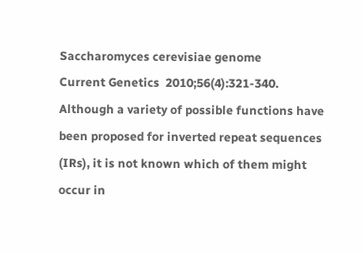Saccharomyces cerevisiae genome
Current Genetics  2010;56(4):321-340.
Although a variety of possible functions have been proposed for inverted repeat sequences (IRs), it is not known which of them might occur in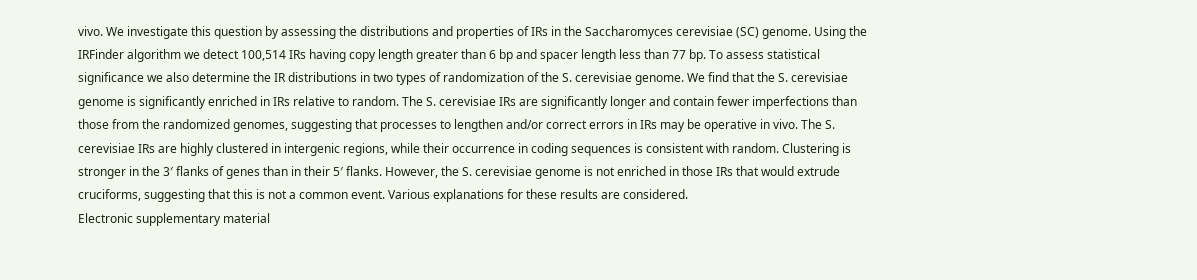vivo. We investigate this question by assessing the distributions and properties of IRs in the Saccharomyces cerevisiae (SC) genome. Using the IRFinder algorithm we detect 100,514 IRs having copy length greater than 6 bp and spacer length less than 77 bp. To assess statistical significance we also determine the IR distributions in two types of randomization of the S. cerevisiae genome. We find that the S. cerevisiae genome is significantly enriched in IRs relative to random. The S. cerevisiae IRs are significantly longer and contain fewer imperfections than those from the randomized genomes, suggesting that processes to lengthen and/or correct errors in IRs may be operative in vivo. The S. cerevisiae IRs are highly clustered in intergenic regions, while their occurrence in coding sequences is consistent with random. Clustering is stronger in the 3′ flanks of genes than in their 5′ flanks. However, the S. cerevisiae genome is not enriched in those IRs that would extrude cruciforms, suggesting that this is not a common event. Various explanations for these results are considered.
Electronic supplementary material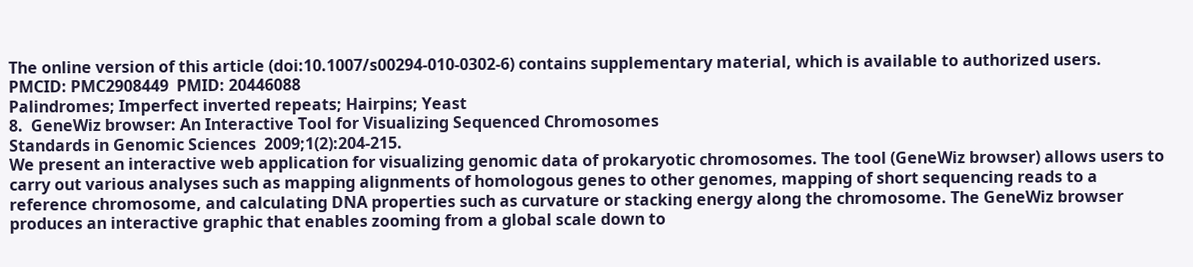The online version of this article (doi:10.1007/s00294-010-0302-6) contains supplementary material, which is available to authorized users.
PMCID: PMC2908449  PMID: 20446088
Palindromes; Imperfect inverted repeats; Hairpins; Yeast
8.  GeneWiz browser: An Interactive Tool for Visualizing Sequenced Chromosomes
Standards in Genomic Sciences  2009;1(2):204-215.
We present an interactive web application for visualizing genomic data of prokaryotic chromosomes. The tool (GeneWiz browser) allows users to carry out various analyses such as mapping alignments of homologous genes to other genomes, mapping of short sequencing reads to a reference chromosome, and calculating DNA properties such as curvature or stacking energy along the chromosome. The GeneWiz browser produces an interactive graphic that enables zooming from a global scale down to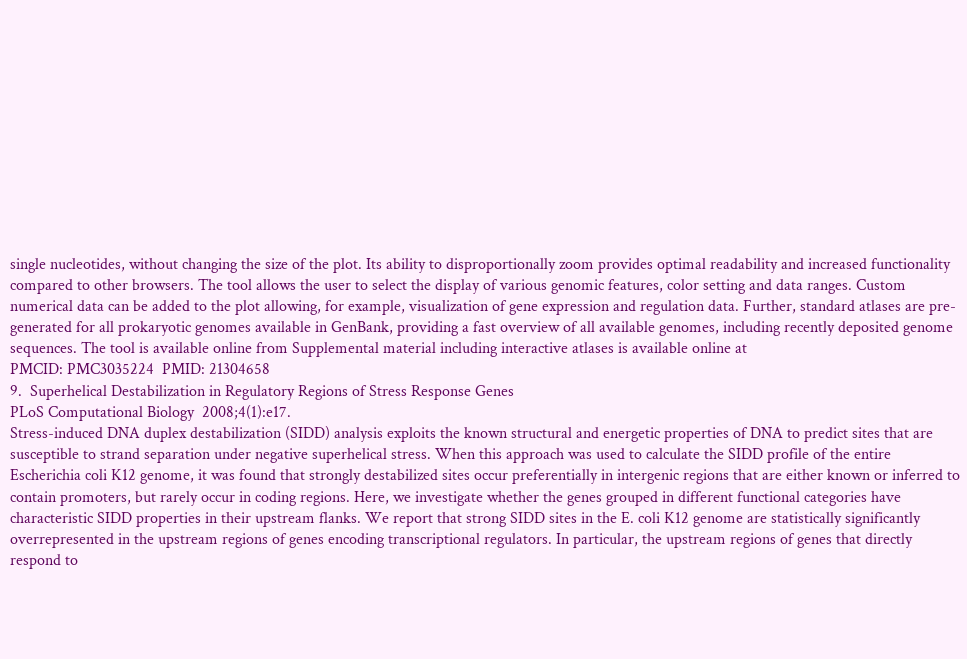single nucleotides, without changing the size of the plot. Its ability to disproportionally zoom provides optimal readability and increased functionality compared to other browsers. The tool allows the user to select the display of various genomic features, color setting and data ranges. Custom numerical data can be added to the plot allowing, for example, visualization of gene expression and regulation data. Further, standard atlases are pre-generated for all prokaryotic genomes available in GenBank, providing a fast overview of all available genomes, including recently deposited genome sequences. The tool is available online from Supplemental material including interactive atlases is available online at
PMCID: PMC3035224  PMID: 21304658
9.  Superhelical Destabilization in Regulatory Regions of Stress Response Genes
PLoS Computational Biology  2008;4(1):e17.
Stress-induced DNA duplex destabilization (SIDD) analysis exploits the known structural and energetic properties of DNA to predict sites that are susceptible to strand separation under negative superhelical stress. When this approach was used to calculate the SIDD profile of the entire Escherichia coli K12 genome, it was found that strongly destabilized sites occur preferentially in intergenic regions that are either known or inferred to contain promoters, but rarely occur in coding regions. Here, we investigate whether the genes grouped in different functional categories have characteristic SIDD properties in their upstream flanks. We report that strong SIDD sites in the E. coli K12 genome are statistically significantly overrepresented in the upstream regions of genes encoding transcriptional regulators. In particular, the upstream regions of genes that directly respond to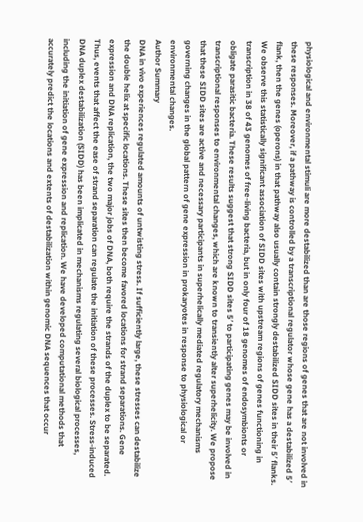physiological and environmental stimuli are more destabilized than are those regions of genes that are not involved in these responses. Moreover, if a pathway is controlled by a transcriptional regulator whose gene has a destabilized 5′ flank, then the genes (operons) in that pathway also usually contain strongly destabilized SIDD sites in their 5′ flanks. We observe this statistically significant association of SIDD sites with upstream regions of genes functioning in transcription in 38 of 43 genomes of free-living bacteria, but in only four of 18 genomes of endosymbionts or obligate parasitic bacteria. These results suggest that strong SIDD sites 5′ to participating genes may be involved in transcriptional responses to environmental changes, which are known to transiently alter superhelicity. We propose that these SIDD sites are active and necessary participants in superhelically mediated regulatory mechanisms governing changes in the global pattern of gene expression in prokaryotes in response to physiological or environmental changes.
Author Summary
DNA in vivo experiences regulated amounts of untwisting stress. If sufficiently large, these stresses can destabilize the double helix at specific locations. These sites then become favored locations for strand separations. Gene expression and DNA replication, the two major jobs of DNA, both require the strands of the duplex to be separated. Thus, events that affect the ease of strand separation can regulate the initiation of these processes. Stress-induced DNA duplex destabilization (SIDD) has been implicated in mechanisms regulating several biological processes, including the initiation of gene expression and replication. We have developed computational methods that accurately predict the locations and extents of destabilization within genomic DNA sequences that occur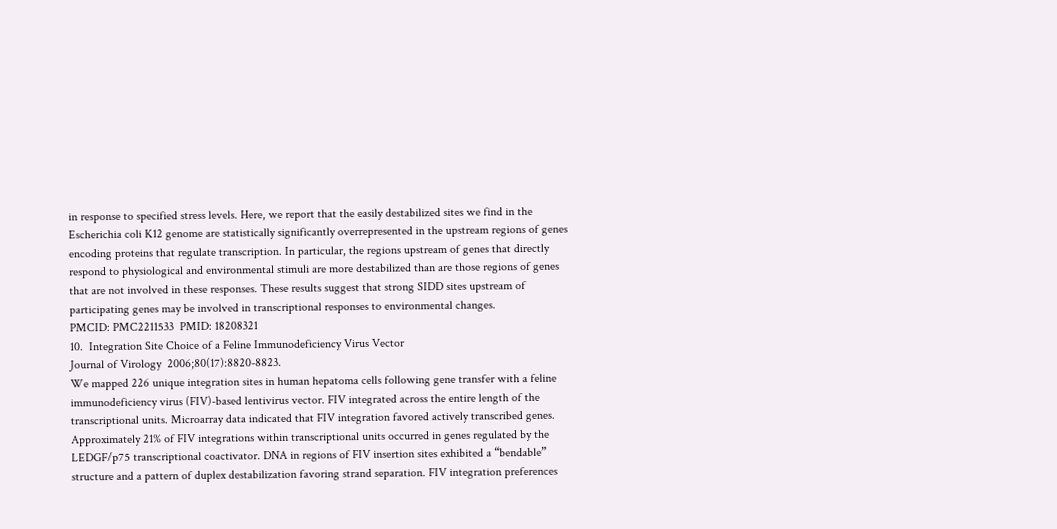in response to specified stress levels. Here, we report that the easily destabilized sites we find in the Escherichia coli K12 genome are statistically significantly overrepresented in the upstream regions of genes encoding proteins that regulate transcription. In particular, the regions upstream of genes that directly respond to physiological and environmental stimuli are more destabilized than are those regions of genes that are not involved in these responses. These results suggest that strong SIDD sites upstream of participating genes may be involved in transcriptional responses to environmental changes.
PMCID: PMC2211533  PMID: 18208321
10.  Integration Site Choice of a Feline Immunodeficiency Virus Vector
Journal of Virology  2006;80(17):8820-8823.
We mapped 226 unique integration sites in human hepatoma cells following gene transfer with a feline immunodeficiency virus (FIV)-based lentivirus vector. FIV integrated across the entire length of the transcriptional units. Microarray data indicated that FIV integration favored actively transcribed genes. Approximately 21% of FIV integrations within transcriptional units occurred in genes regulated by the LEDGF/p75 transcriptional coactivator. DNA in regions of FIV insertion sites exhibited a “bendable” structure and a pattern of duplex destabilization favoring strand separation. FIV integration preferences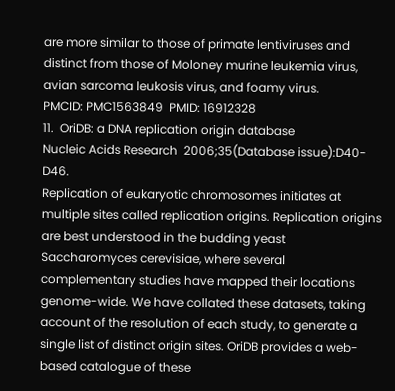are more similar to those of primate lentiviruses and distinct from those of Moloney murine leukemia virus, avian sarcoma leukosis virus, and foamy virus.
PMCID: PMC1563849  PMID: 16912328
11.  OriDB: a DNA replication origin database
Nucleic Acids Research  2006;35(Database issue):D40-D46.
Replication of eukaryotic chromosomes initiates at multiple sites called replication origins. Replication origins are best understood in the budding yeast Saccharomyces cerevisiae, where several complementary studies have mapped their locations genome-wide. We have collated these datasets, taking account of the resolution of each study, to generate a single list of distinct origin sites. OriDB provides a web-based catalogue of these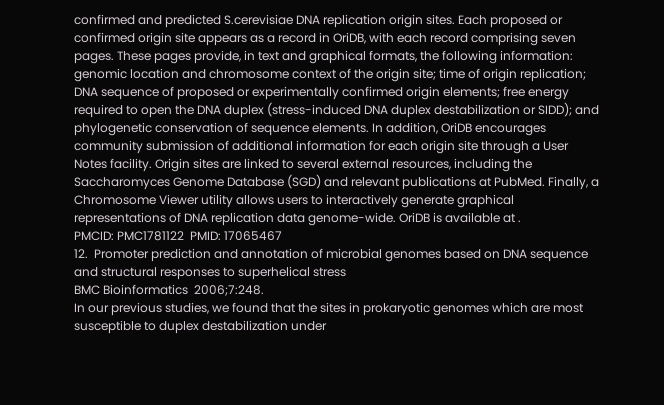confirmed and predicted S.cerevisiae DNA replication origin sites. Each proposed or confirmed origin site appears as a record in OriDB, with each record comprising seven pages. These pages provide, in text and graphical formats, the following information: genomic location and chromosome context of the origin site; time of origin replication; DNA sequence of proposed or experimentally confirmed origin elements; free energy required to open the DNA duplex (stress-induced DNA duplex destabilization or SIDD); and phylogenetic conservation of sequence elements. In addition, OriDB encourages community submission of additional information for each origin site through a User Notes facility. Origin sites are linked to several external resources, including the Saccharomyces Genome Database (SGD) and relevant publications at PubMed. Finally, a Chromosome Viewer utility allows users to interactively generate graphical representations of DNA replication data genome-wide. OriDB is available at .
PMCID: PMC1781122  PMID: 17065467
12.  Promoter prediction and annotation of microbial genomes based on DNA sequence and structural responses to superhelical stress
BMC Bioinformatics  2006;7:248.
In our previous studies, we found that the sites in prokaryotic genomes which are most susceptible to duplex destabilization under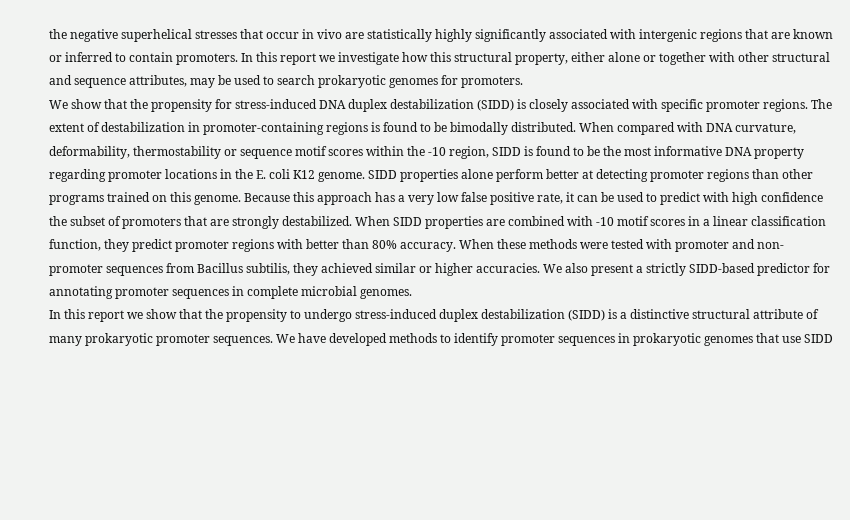the negative superhelical stresses that occur in vivo are statistically highly significantly associated with intergenic regions that are known or inferred to contain promoters. In this report we investigate how this structural property, either alone or together with other structural and sequence attributes, may be used to search prokaryotic genomes for promoters.
We show that the propensity for stress-induced DNA duplex destabilization (SIDD) is closely associated with specific promoter regions. The extent of destabilization in promoter-containing regions is found to be bimodally distributed. When compared with DNA curvature, deformability, thermostability or sequence motif scores within the -10 region, SIDD is found to be the most informative DNA property regarding promoter locations in the E. coli K12 genome. SIDD properties alone perform better at detecting promoter regions than other programs trained on this genome. Because this approach has a very low false positive rate, it can be used to predict with high confidence the subset of promoters that are strongly destabilized. When SIDD properties are combined with -10 motif scores in a linear classification function, they predict promoter regions with better than 80% accuracy. When these methods were tested with promoter and non-promoter sequences from Bacillus subtilis, they achieved similar or higher accuracies. We also present a strictly SIDD-based predictor for annotating promoter sequences in complete microbial genomes.
In this report we show that the propensity to undergo stress-induced duplex destabilization (SIDD) is a distinctive structural attribute of many prokaryotic promoter sequences. We have developed methods to identify promoter sequences in prokaryotic genomes that use SIDD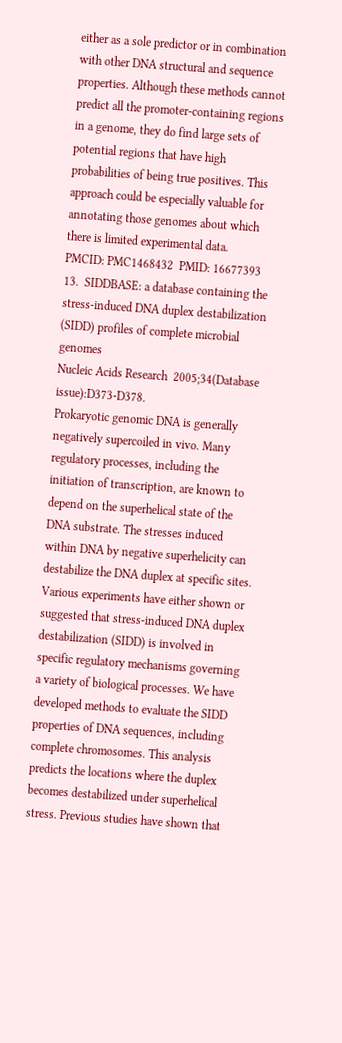either as a sole predictor or in combination with other DNA structural and sequence properties. Although these methods cannot predict all the promoter-containing regions in a genome, they do find large sets of potential regions that have high probabilities of being true positives. This approach could be especially valuable for annotating those genomes about which there is limited experimental data.
PMCID: PMC1468432  PMID: 16677393
13.  SIDDBASE: a database containing the stress-induced DNA duplex destabilization (SIDD) profiles of complete microbial genomes
Nucleic Acids Research  2005;34(Database issue):D373-D378.
Prokaryotic genomic DNA is generally negatively supercoiled in vivo. Many regulatory processes, including the initiation of transcription, are known to depend on the superhelical state of the DNA substrate. The stresses induced within DNA by negative superhelicity can destabilize the DNA duplex at specific sites. Various experiments have either shown or suggested that stress-induced DNA duplex destabilization (SIDD) is involved in specific regulatory mechanisms governing a variety of biological processes. We have developed methods to evaluate the SIDD properties of DNA sequences, including complete chromosomes. This analysis predicts the locations where the duplex becomes destabilized under superhelical stress. Previous studies have shown that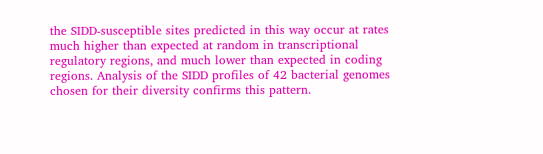the SIDD-susceptible sites predicted in this way occur at rates much higher than expected at random in transcriptional regulatory regions, and much lower than expected in coding regions. Analysis of the SIDD profiles of 42 bacterial genomes chosen for their diversity confirms this pattern.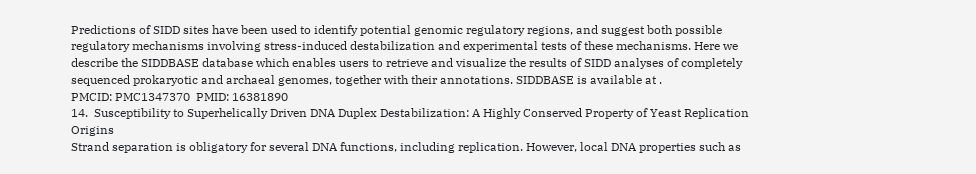Predictions of SIDD sites have been used to identify potential genomic regulatory regions, and suggest both possible regulatory mechanisms involving stress-induced destabilization and experimental tests of these mechanisms. Here we describe the SIDDBASE database which enables users to retrieve and visualize the results of SIDD analyses of completely sequenced prokaryotic and archaeal genomes, together with their annotations. SIDDBASE is available at .
PMCID: PMC1347370  PMID: 16381890
14.  Susceptibility to Superhelically Driven DNA Duplex Destabilization: A Highly Conserved Property of Yeast Replication Origins
Strand separation is obligatory for several DNA functions, including replication. However, local DNA properties such as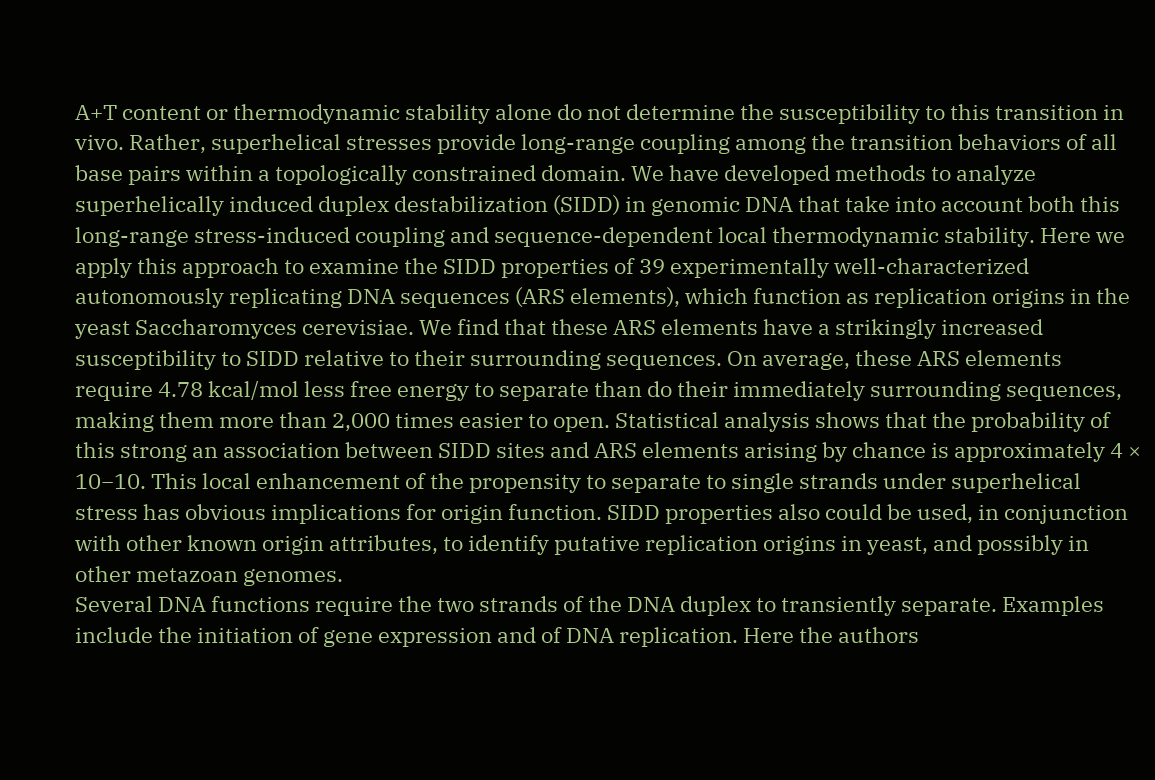A+T content or thermodynamic stability alone do not determine the susceptibility to this transition in vivo. Rather, superhelical stresses provide long-range coupling among the transition behaviors of all base pairs within a topologically constrained domain. We have developed methods to analyze superhelically induced duplex destabilization (SIDD) in genomic DNA that take into account both this long-range stress-induced coupling and sequence-dependent local thermodynamic stability. Here we apply this approach to examine the SIDD properties of 39 experimentally well-characterized autonomously replicating DNA sequences (ARS elements), which function as replication origins in the yeast Saccharomyces cerevisiae. We find that these ARS elements have a strikingly increased susceptibility to SIDD relative to their surrounding sequences. On average, these ARS elements require 4.78 kcal/mol less free energy to separate than do their immediately surrounding sequences, making them more than 2,000 times easier to open. Statistical analysis shows that the probability of this strong an association between SIDD sites and ARS elements arising by chance is approximately 4 × 10−10. This local enhancement of the propensity to separate to single strands under superhelical stress has obvious implications for origin function. SIDD properties also could be used, in conjunction with other known origin attributes, to identify putative replication origins in yeast, and possibly in other metazoan genomes.
Several DNA functions require the two strands of the DNA duplex to transiently separate. Examples include the initiation of gene expression and of DNA replication. Here the authors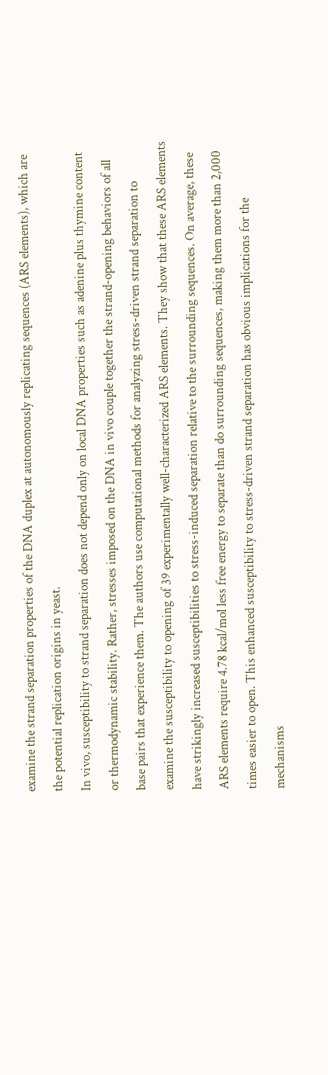examine the strand separation properties of the DNA duplex at autonomously replicating sequences (ARS elements), which are the potential replication origins in yeast.
In vivo, susceptibility to strand separation does not depend only on local DNA properties such as adenine plus thymine content or thermodynamic stability. Rather, stresses imposed on the DNA in vivo couple together the strand-opening behaviors of all base pairs that experience them. The authors use computational methods for analyzing stress-driven strand separation to examine the susceptibility to opening of 39 experimentally well-characterized ARS elements. They show that these ARS elements have strikingly increased susceptibilities to stress-induced separation relative to the surrounding sequences. On average, these ARS elements require 4.78 kcal/mol less free energy to separate than do surrounding sequences, making them more than 2,000 times easier to open. This enhanced susceptibility to stress-driven strand separation has obvious implications for the mechanisms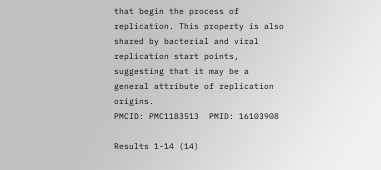that begin the process of replication. This property is also shared by bacterial and viral replication start points, suggesting that it may be a general attribute of replication origins.
PMCID: PMC1183513  PMID: 16103908

Results 1-14 (14)